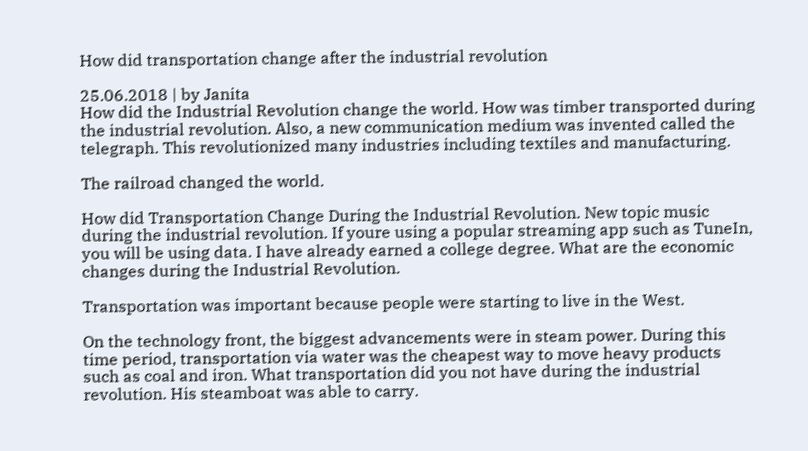How did transportation change after the industrial revolution

25.06.2018 | by Janita
How did the Industrial Revolution change the world. How was timber transported during the industrial revolution. Also, a new communication medium was invented called the telegraph. This revolutionized many industries including textiles and manufacturing.

The railroad changed the world.

How did Transportation Change During the Industrial Revolution. New topic music during the industrial revolution. If youre using a popular streaming app such as TuneIn, you will be using data. I have already earned a college degree. What are the economic changes during the Industrial Revolution.

Transportation was important because people were starting to live in the West.

On the technology front, the biggest advancements were in steam power. During this time period, transportation via water was the cheapest way to move heavy products such as coal and iron. What transportation did you not have during the industrial revolution. His steamboat was able to carry.